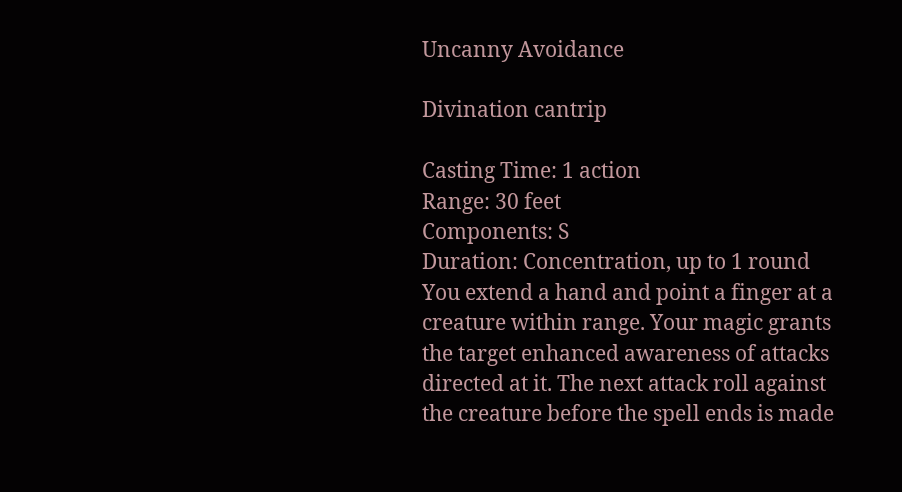Uncanny Avoidance

Divination cantrip

Casting Time: 1 action
Range: 30 feet
Components: S
Duration: Concentration, up to 1 round You extend a hand and point a finger at a creature within range. Your magic grants the target enhanced awareness of attacks directed at it. The next attack roll against the creature before the spell ends is made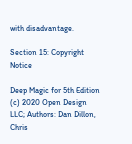with disadvantage.

Section 15: Copyright Notice

Deep Magic for 5th Edition (c) 2020 Open Design LLC; Authors: Dan Dillon, Chris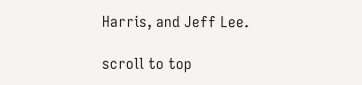Harris, and Jeff Lee.

scroll to top